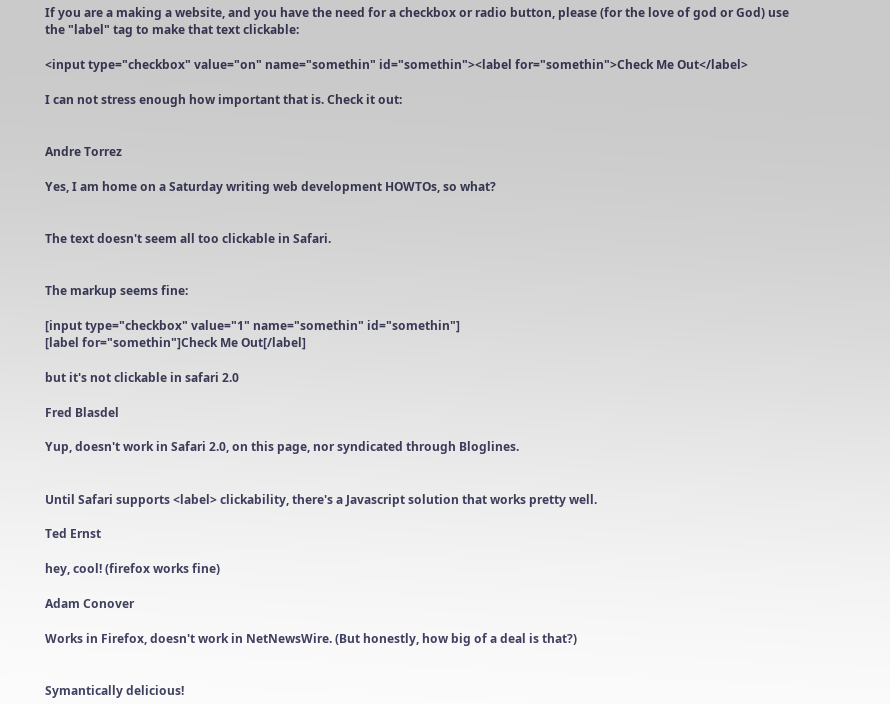If you are a making a website, and you have the need for a checkbox or radio button, please (for the love of god or God) use the "label" tag to make that text clickable:

<input type="checkbox" value="on" name="somethin" id="somethin"><label for="somethin">Check Me Out</label>

I can not stress enough how important that is. Check it out:


Andre Torrez

Yes, I am home on a Saturday writing web development HOWTOs, so what?


The text doesn't seem all too clickable in Safari.


The markup seems fine:

[input type="checkbox" value="1" name="somethin" id="somethin"]
[label for="somethin"]Check Me Out[/label]

but it's not clickable in safari 2.0

Fred Blasdel

Yup, doesn't work in Safari 2.0, on this page, nor syndicated through Bloglines.


Until Safari supports <label> clickability, there's a Javascript solution that works pretty well.

Ted Ernst

hey, cool! (firefox works fine)

Adam Conover

Works in Firefox, doesn't work in NetNewsWire. (But honestly, how big of a deal is that?)


Symantically delicious!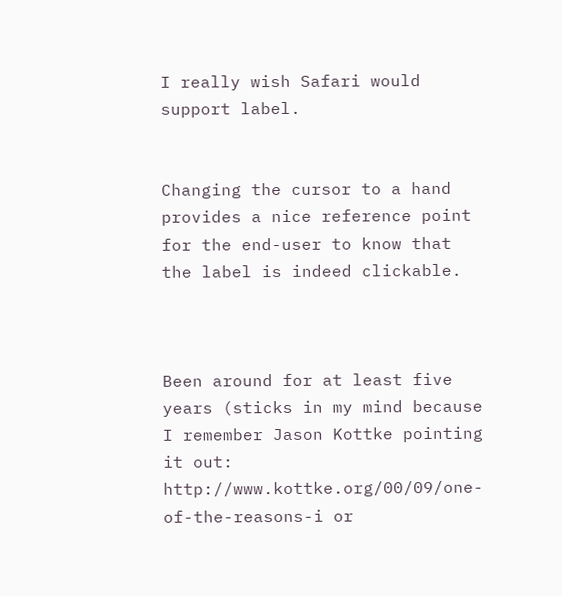I really wish Safari would support label.


Changing the cursor to a hand provides a nice reference point for the end-user to know that the label is indeed clickable.



Been around for at least five years (sticks in my mind because I remember Jason Kottke pointing it out: http://www.kottke.org/00/09/one-of-the-reasons-i or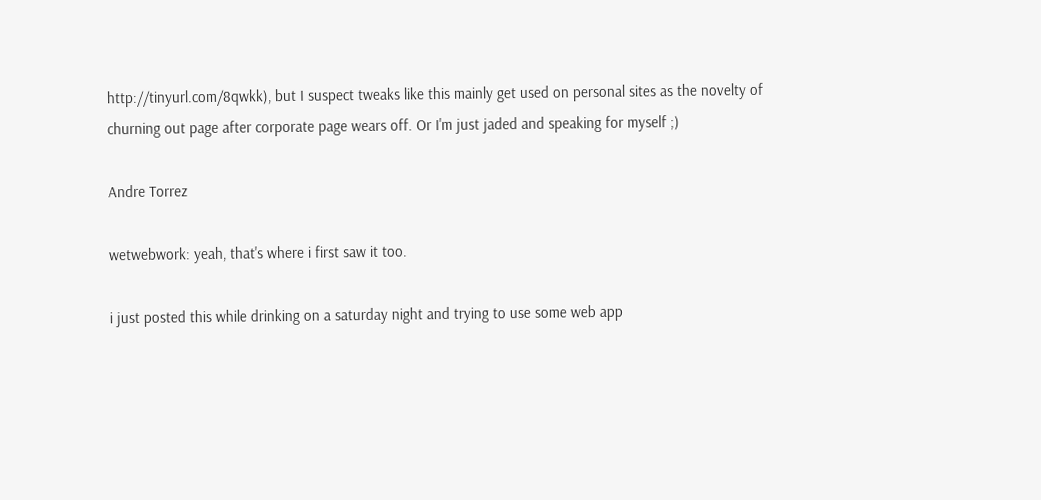http://tinyurl.com/8qwkk), but I suspect tweaks like this mainly get used on personal sites as the novelty of churning out page after corporate page wears off. Or I'm just jaded and speaking for myself ;)

Andre Torrez

wetwebwork: yeah, that's where i first saw it too.

i just posted this while drinking on a saturday night and trying to use some web app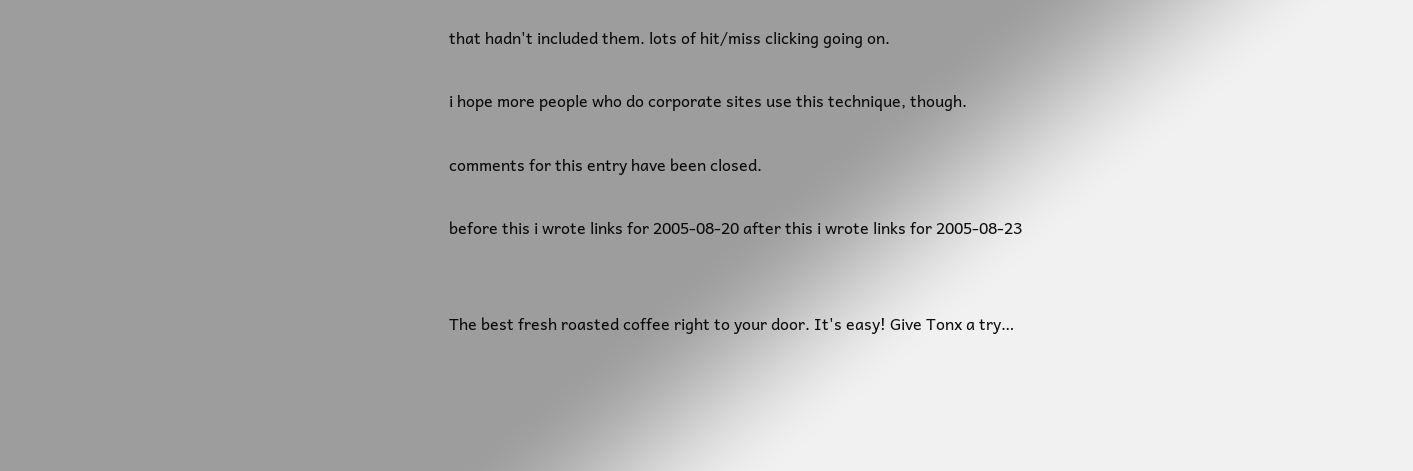that hadn't included them. lots of hit/miss clicking going on.

i hope more people who do corporate sites use this technique, though.

comments for this entry have been closed.

before this i wrote links for 2005-08-20 after this i wrote links for 2005-08-23


The best fresh roasted coffee right to your door. It's easy! Give Tonx a try…